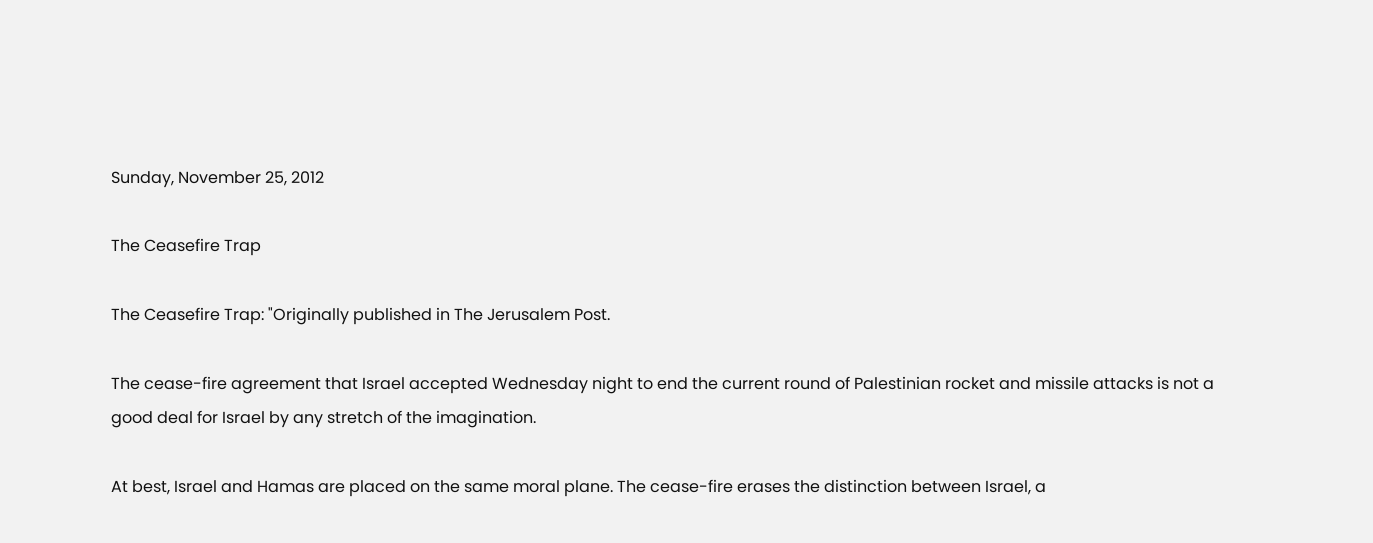Sunday, November 25, 2012

The Ceasefire Trap

The Ceasefire Trap: "Originally published in The Jerusalem Post.

The cease-fire agreement that Israel accepted Wednesday night to end the current round of Palestinian rocket and missile attacks is not a good deal for Israel by any stretch of the imagination.

At best, Israel and Hamas are placed on the same moral plane. The cease-fire erases the distinction between Israel, a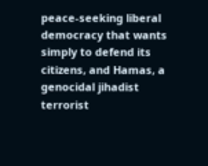peace-seeking liberal democracy that wants simply to defend its citizens, and Hamas, a genocidal jihadist terrorist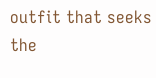outfit that seeks the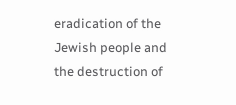eradication of the Jewish people and the destruction of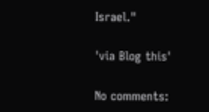Israel."

'via Blog this'

No comments: